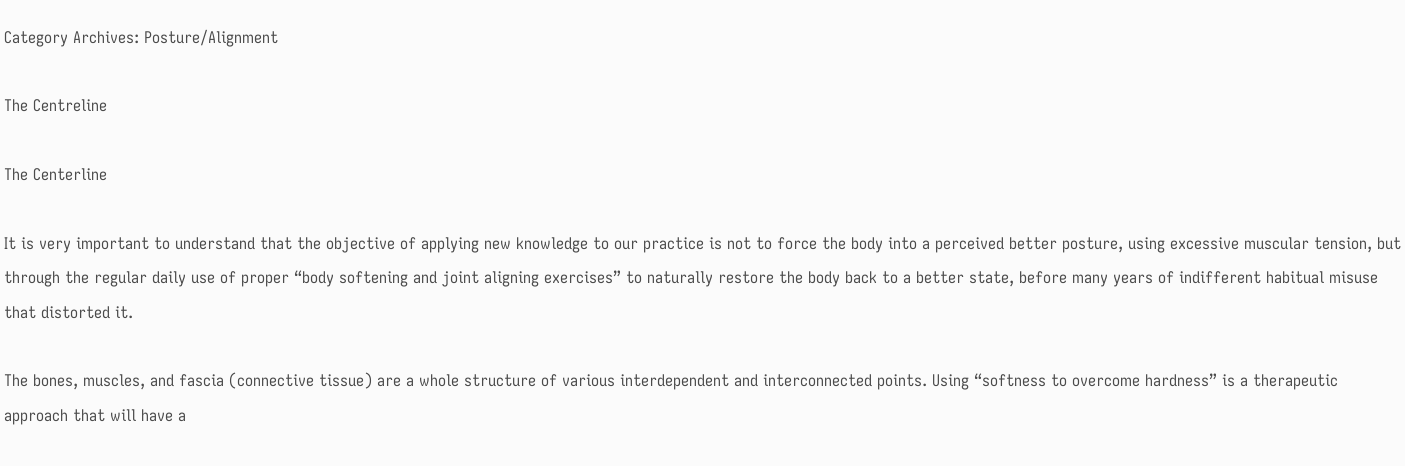Category Archives: Posture/Alignment

The Centreline

The Centerline

It is very important to understand that the objective of applying new knowledge to our practice is not to force the body into a perceived better posture, using excessive muscular tension, but through the regular daily use of proper “body softening and joint aligning exercises” to naturally restore the body back to a better state, before many years of indifferent habitual misuse that distorted it.

The bones, muscles, and fascia (connective tissue) are a whole structure of various interdependent and interconnected points. Using “softness to overcome hardness” is a therapeutic approach that will have a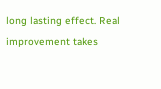long lasting effect. Real improvement takes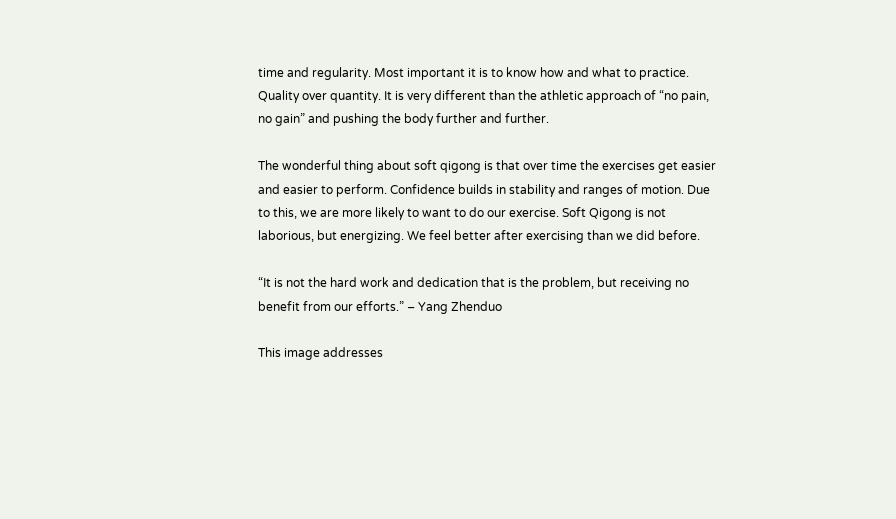time and regularity. Most important it is to know how and what to practice. Quality over quantity. It is very different than the athletic approach of “no pain, no gain” and pushing the body further and further.

The wonderful thing about soft qigong is that over time the exercises get easier and easier to perform. Confidence builds in stability and ranges of motion. Due to this, we are more likely to want to do our exercise. Soft Qigong is not laborious, but energizing. We feel better after exercising than we did before.

“It is not the hard work and dedication that is the problem, but receiving no benefit from our efforts.” – Yang Zhenduo

This image addresses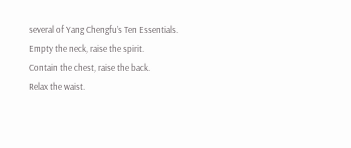several of Yang Chengfu’s Ten Essentials.
Empty the neck, raise the spirit.
Contain the chest, raise the back.
Relax the waist.